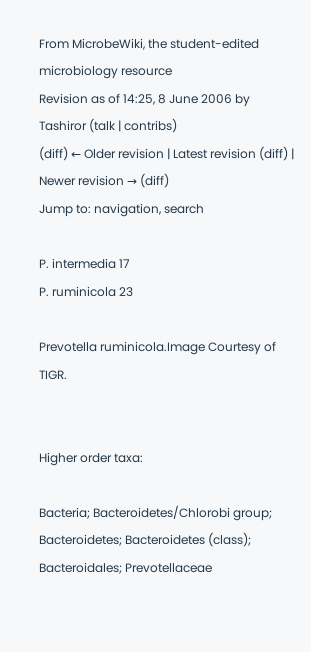From MicrobeWiki, the student-edited microbiology resource
Revision as of 14:25, 8 June 2006 by Tashiror (talk | contribs)
(diff) ← Older revision | Latest revision (diff) | Newer revision → (diff)
Jump to: navigation, search

P. intermedia 17
P. ruminicola 23

Prevotella ruminicola.Image Courtesy of TIGR.


Higher order taxa:

Bacteria; Bacteroidetes/Chlorobi group; Bacteroidetes; Bacteroidetes (class); Bacteroidales; Prevotellaceae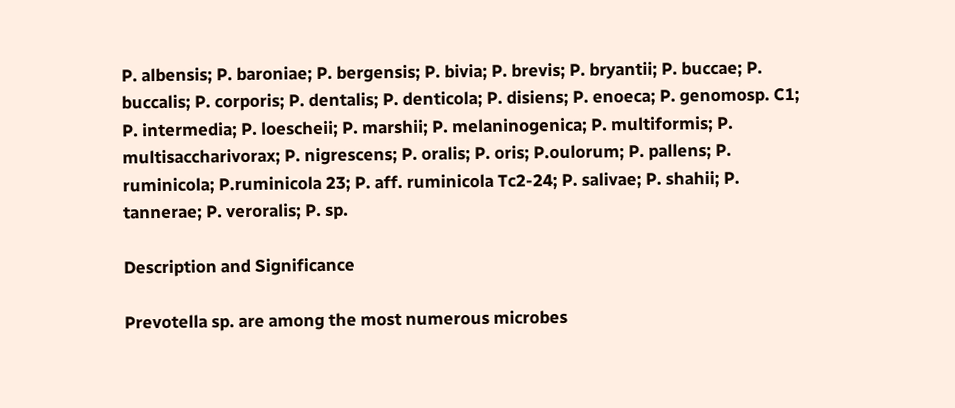P. albensis; P. baroniae; P. bergensis; P. bivia; P. brevis; P. bryantii; P. buccae; P. buccalis; P. corporis; P. dentalis; P. denticola; P. disiens; P. enoeca; P. genomosp. C1; P. intermedia; P. loescheii; P. marshii; P. melaninogenica; P. multiformis; P. multisaccharivorax; P. nigrescens; P. oralis; P. oris; P.oulorum; P. pallens; P. ruminicola; P.ruminicola 23; P. aff. ruminicola Tc2-24; P. salivae; P. shahii; P. tannerae; P. veroralis; P. sp.

Description and Significance

Prevotella sp. are among the most numerous microbes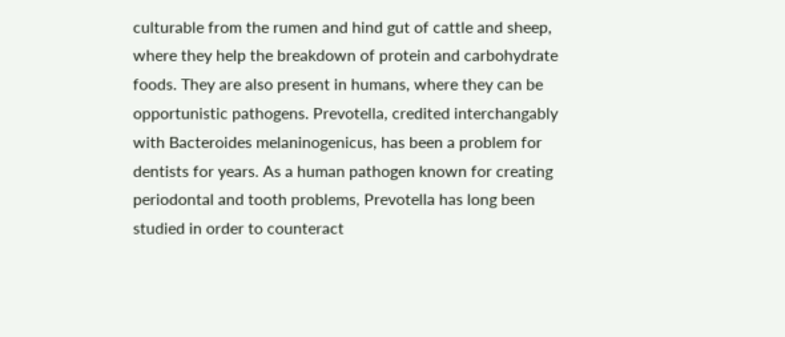culturable from the rumen and hind gut of cattle and sheep, where they help the breakdown of protein and carbohydrate foods. They are also present in humans, where they can be opportunistic pathogens. Prevotella, credited interchangably with Bacteroides melaninogenicus, has been a problem for dentists for years. As a human pathogen known for creating periodontal and tooth problems, Prevotella has long been studied in order to counteract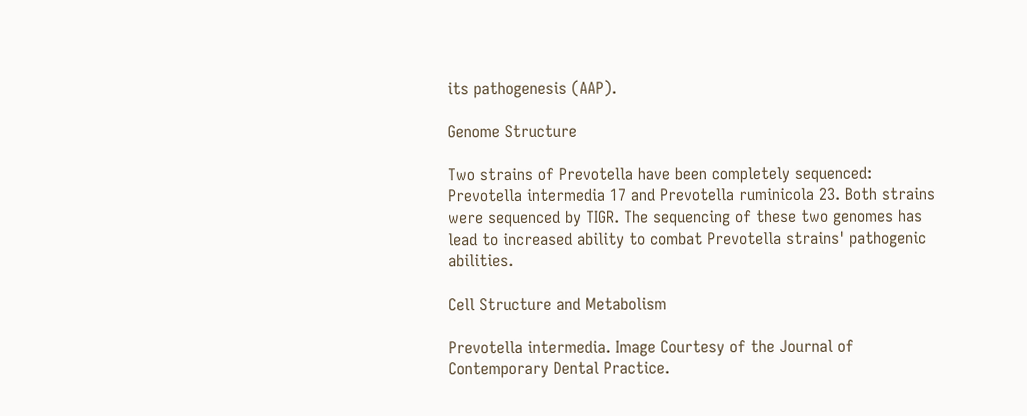its pathogenesis (AAP).

Genome Structure

Two strains of Prevotella have been completely sequenced: Prevotella intermedia 17 and Prevotella ruminicola 23. Both strains were sequenced by TIGR. The sequencing of these two genomes has lead to increased ability to combat Prevotella strains' pathogenic abilities.

Cell Structure and Metabolism

Prevotella intermedia. Image Courtesy of the Journal of Contemporary Dental Practice.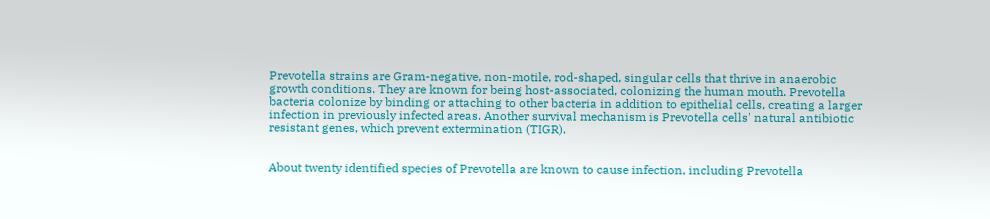Prevotella strains are Gram-negative, non-motile, rod-shaped, singular cells that thrive in anaerobic growth conditions. They are known for being host-associated, colonizing the human mouth. Prevotella bacteria colonize by binding or attaching to other bacteria in addition to epithelial cells, creating a larger infection in previously infected areas. Another survival mechanism is Prevotella cells' natural antibiotic resistant genes, which prevent extermination (TIGR).


About twenty identified species of Prevotella are known to cause infection, including Prevotella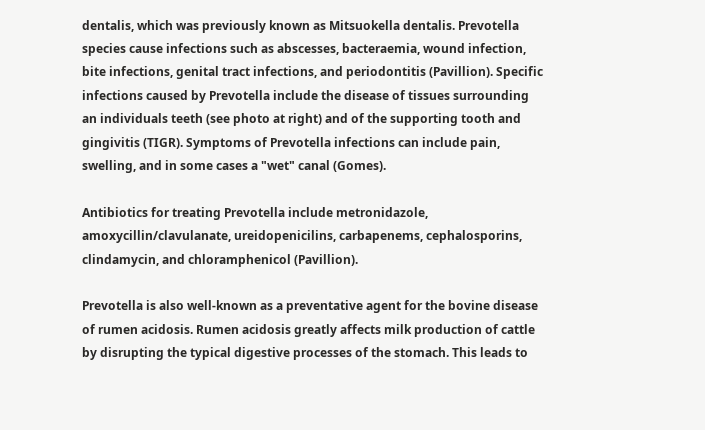dentalis, which was previously known as Mitsuokella dentalis. Prevotella species cause infections such as abscesses, bacteraemia, wound infection, bite infections, genital tract infections, and periodontitis (Pavillion). Specific infections caused by Prevotella include the disease of tissues surrounding an individuals teeth (see photo at right) and of the supporting tooth and gingivitis (TIGR). Symptoms of Prevotella infections can include pain, swelling, and in some cases a "wet" canal (Gomes).

Antibiotics for treating Prevotella include metronidazole, amoxycillin/clavulanate, ureidopenicilins, carbapenems, cephalosporins, clindamycin, and chloramphenicol (Pavillion).

Prevotella is also well-known as a preventative agent for the bovine disease of rumen acidosis. Rumen acidosis greatly affects milk production of cattle by disrupting the typical digestive processes of the stomach. This leads to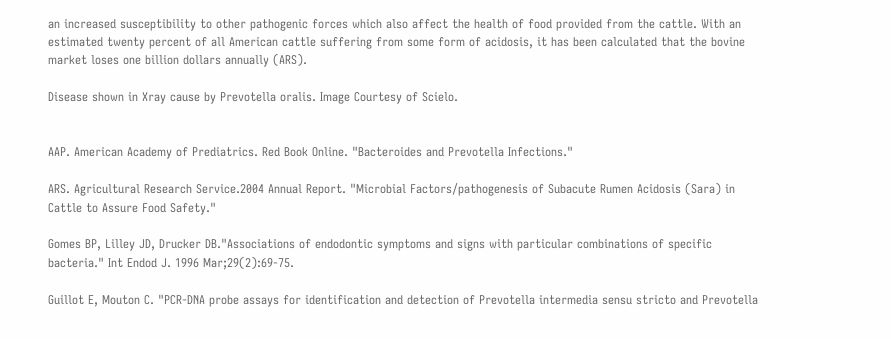an increased susceptibility to other pathogenic forces which also affect the health of food provided from the cattle. With an estimated twenty percent of all American cattle suffering from some form of acidosis, it has been calculated that the bovine market loses one billion dollars annually (ARS).

Disease shown in Xray cause by Prevotella oralis. Image Courtesy of Scielo.


AAP. American Academy of Prediatrics. Red Book Online. "Bacteroides and Prevotella Infections."

ARS. Agricultural Research Service.2004 Annual Report. "Microbial Factors/pathogenesis of Subacute Rumen Acidosis (Sara) in Cattle to Assure Food Safety."

Gomes BP, Lilley JD, Drucker DB."Associations of endodontic symptoms and signs with particular combinations of specific bacteria." Int Endod J. 1996 Mar;29(2):69-75.

Guillot E, Mouton C. "PCR-DNA probe assays for identification and detection of Prevotella intermedia sensu stricto and Prevotella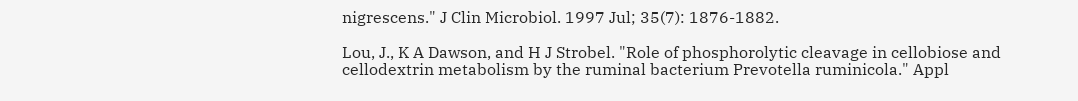nigrescens." J Clin Microbiol. 1997 Jul; 35(7): 1876-1882.

Lou, J., K A Dawson, and H J Strobel. "Role of phosphorolytic cleavage in cellobiose and cellodextrin metabolism by the ruminal bacterium Prevotella ruminicola." Appl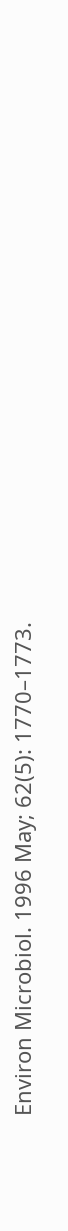Environ Microbiol. 1996 May; 62(5): 1770–1773.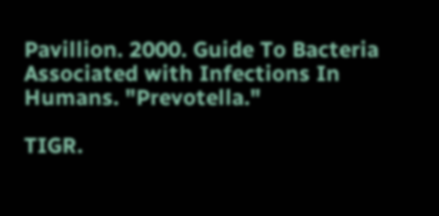Pavillion. 2000. Guide To Bacteria Associated with Infections In Humans. "Prevotella."

TIGR.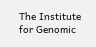The Institute for Genomic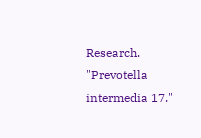Research. "Prevotella intermedia 17."